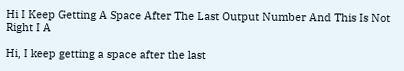Hi I Keep Getting A Space After The Last Output Number And This Is Not Right I A

Hi, I keep getting a space after the last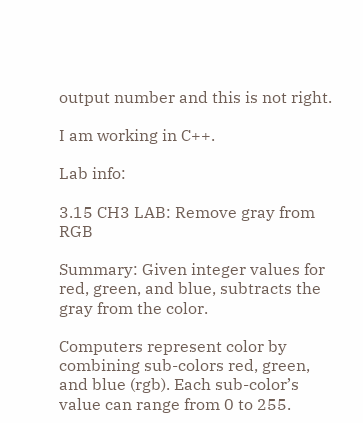output number and this is not right.

I am working in C++.

Lab info:

3.15 CH3 LAB: Remove gray from RGB

Summary: Given integer values for red, green, and blue, subtracts the gray from the color.

Computers represent color by combining sub-colors red, green, and blue (rgb). Each sub-color’s value can range from 0 to 255.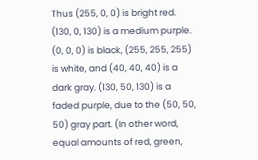Thus (255, 0, 0) is bright red. (130, 0, 130) is a medium purple. (0, 0, 0) is black, (255, 255, 255) is white, and (40, 40, 40) is a dark gray. (130, 50, 130) is a faded purple, due to the (50, 50, 50) gray part. (In other word, equal amounts of red, green,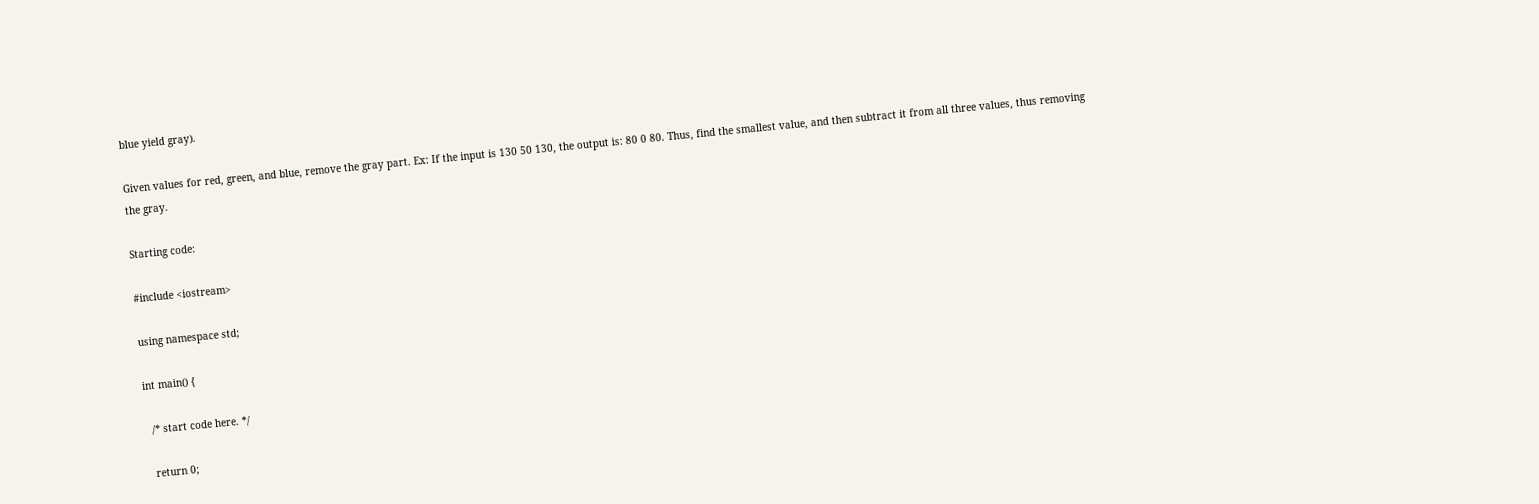blue yield gray).

Given values for red, green, and blue, remove the gray part. Ex: If the input is 130 50 130, the output is: 80 0 80. Thus, find the smallest value, and then subtract it from all three values, thus removing the gray.

Starting code:

#include <iostream>

using namespace std;

int main() {

  /* start code here. */

  return 0;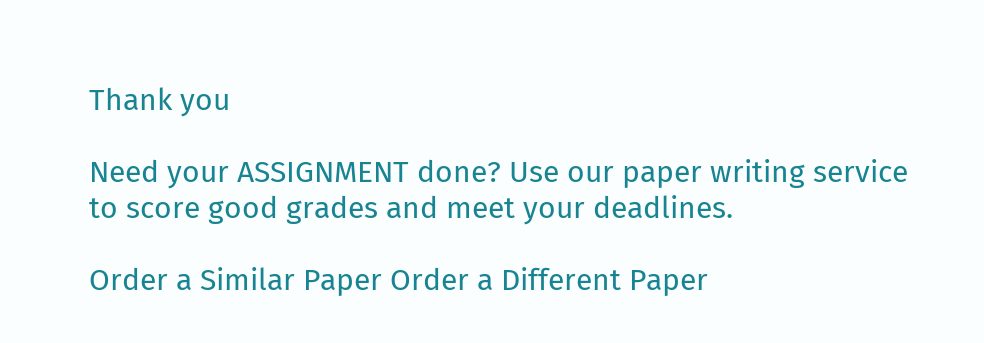Thank you

Need your ASSIGNMENT done? Use our paper writing service to score good grades and meet your deadlines.

Order a Similar Paper Order a Different Paper